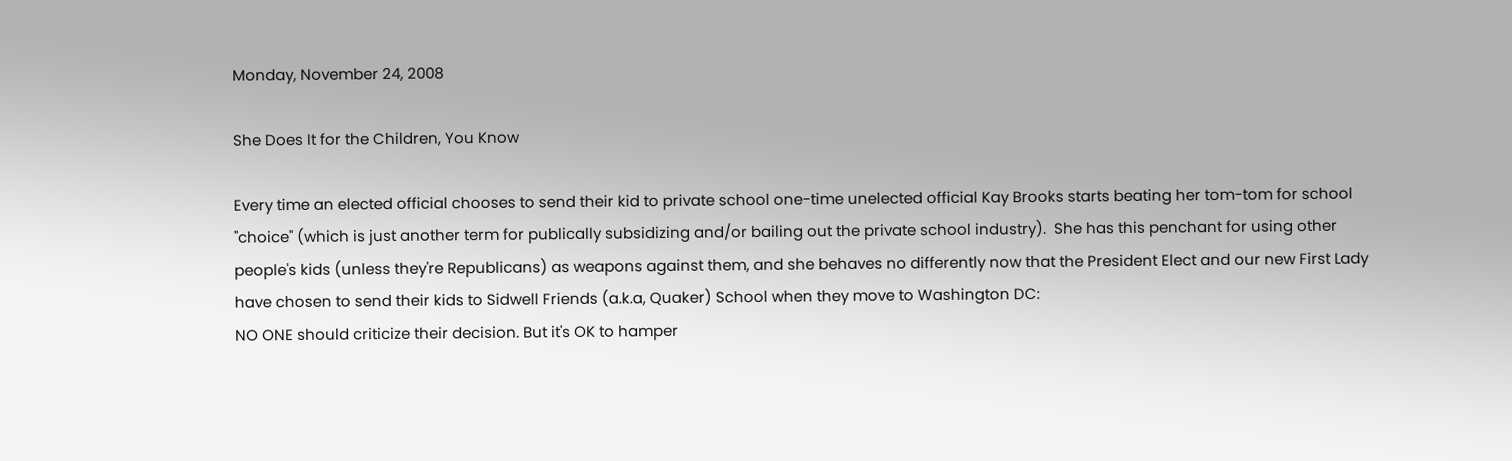Monday, November 24, 2008

She Does It for the Children, You Know

Every time an elected official chooses to send their kid to private school one-time unelected official Kay Brooks starts beating her tom-tom for school "choice" (which is just another term for publically subsidizing and/or bailing out the private school industry).  She has this penchant for using other people's kids (unless they're Republicans) as weapons against them, and she behaves no differently now that the President Elect and our new First Lady have chosen to send their kids to Sidwell Friends (a.k.a, Quaker) School when they move to Washington DC:
NO ONE should criticize their decision. But it's OK to hamper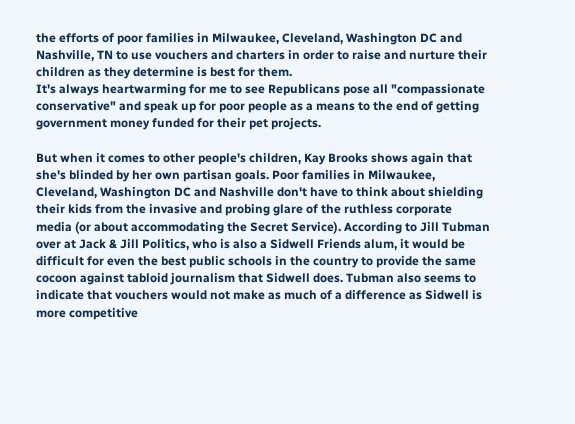the efforts of poor families in Milwaukee, Cleveland, Washington DC and Nashville, TN to use vouchers and charters in order to raise and nurture their children as they determine is best for them.
It's always heartwarming for me to see Republicans pose all "compassionate conservative" and speak up for poor people as a means to the end of getting government money funded for their pet projects.

But when it comes to other people's children, Kay Brooks shows again that she's blinded by her own partisan goals. Poor families in Milwaukee, Cleveland, Washington DC and Nashville don't have to think about shielding their kids from the invasive and probing glare of the ruthless corporate media (or about accommodating the Secret Service). According to Jill Tubman over at Jack & Jill Politics, who is also a Sidwell Friends alum, it would be difficult for even the best public schools in the country to provide the same cocoon against tabloid journalism that Sidwell does. Tubman also seems to indicate that vouchers would not make as much of a difference as Sidwell is more competitive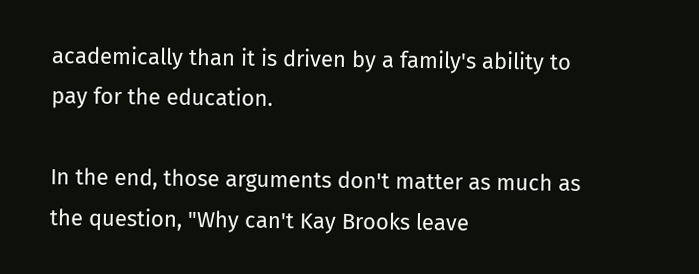academically than it is driven by a family's ability to pay for the education.

In the end, those arguments don't matter as much as the question, "Why can't Kay Brooks leave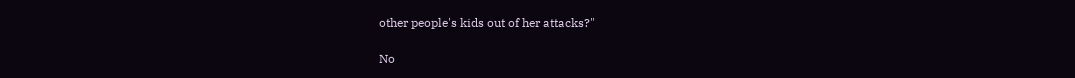other people's kids out of her attacks?"

No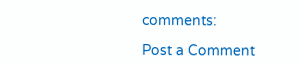comments:

Post a Comment